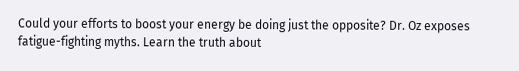Could your efforts to boost your energy be doing just the opposite? Dr. Oz exposes fatigue-fighting myths. Learn the truth about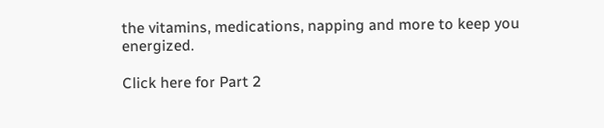the vitamins, medications, napping and more to keep you energized.

Click here for Part 2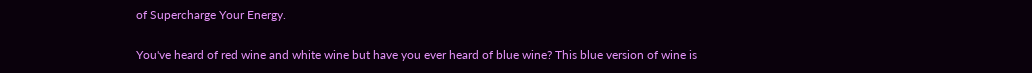of Supercharge Your Energy.

You've heard of red wine and white wine but have you ever heard of blue wine? This blue version of wine is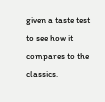given a taste test to see how it compares to the classics.